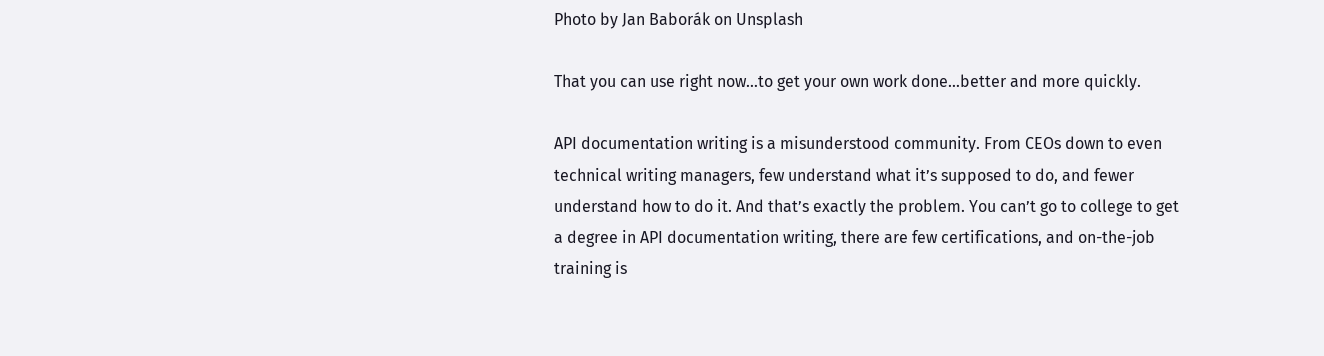Photo by Jan Baborák on Unsplash

That you can use right now…to get your own work done…better and more quickly.

API documentation writing is a misunderstood community. From CEOs down to even technical writing managers, few understand what it’s supposed to do, and fewer understand how to do it. And that’s exactly the problem. You can’t go to college to get a degree in API documentation writing, there are few certifications, and on-the-job training is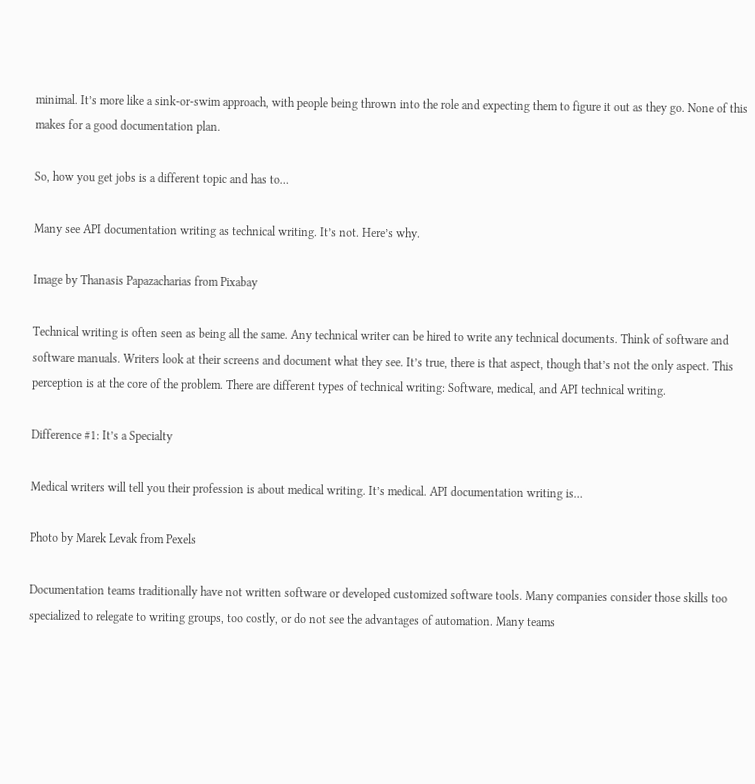minimal. It’s more like a sink-or-swim approach, with people being thrown into the role and expecting them to figure it out as they go. None of this makes for a good documentation plan.

So, how you get jobs is a different topic and has to…

Many see API documentation writing as technical writing. It’s not. Here’s why.

Image by Thanasis Papazacharias from Pixabay

Technical writing is often seen as being all the same. Any technical writer can be hired to write any technical documents. Think of software and software manuals. Writers look at their screens and document what they see. It’s true, there is that aspect, though that’s not the only aspect. This perception is at the core of the problem. There are different types of technical writing: Software, medical, and API technical writing.

Difference #1: It’s a Specialty

Medical writers will tell you their profession is about medical writing. It’s medical. API documentation writing is…

Photo by Marek Levak from Pexels

Documentation teams traditionally have not written software or developed customized software tools. Many companies consider those skills too specialized to relegate to writing groups, too costly, or do not see the advantages of automation. Many teams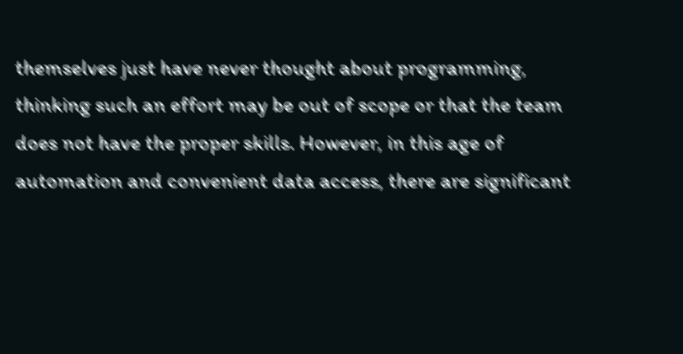themselves just have never thought about programming, thinking such an effort may be out of scope or that the team does not have the proper skills. However, in this age of automation and convenient data access, there are significant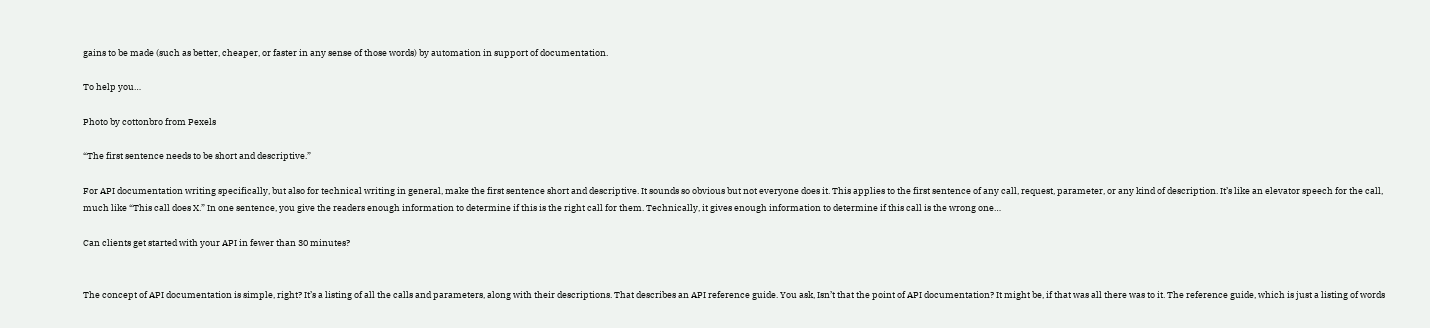gains to be made (such as better, cheaper, or faster in any sense of those words) by automation in support of documentation.

To help you…

Photo by cottonbro from Pexels

“The first sentence needs to be short and descriptive.”

For API documentation writing specifically, but also for technical writing in general, make the first sentence short and descriptive. It sounds so obvious but not everyone does it. This applies to the first sentence of any call, request, parameter, or any kind of description. It’s like an elevator speech for the call, much like “This call does X.” In one sentence, you give the readers enough information to determine if this is the right call for them. Technically, it gives enough information to determine if this call is the wrong one…

Can clients get started with your API in fewer than 30 minutes?


The concept of API documentation is simple, right? It’s a listing of all the calls and parameters, along with their descriptions. That describes an API reference guide. You ask, Isn’t that the point of API documentation? It might be, if that was all there was to it. The reference guide, which is just a listing of words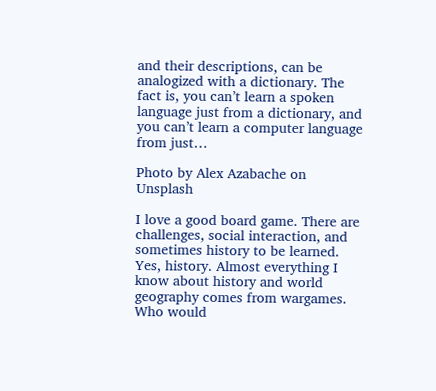and their descriptions, can be analogized with a dictionary. The fact is, you can’t learn a spoken language just from a dictionary, and you can’t learn a computer language from just…

Photo by Alex Azabache on Unsplash

I love a good board game. There are challenges, social interaction, and sometimes history to be learned. Yes, history. Almost everything I know about history and world geography comes from wargames. Who would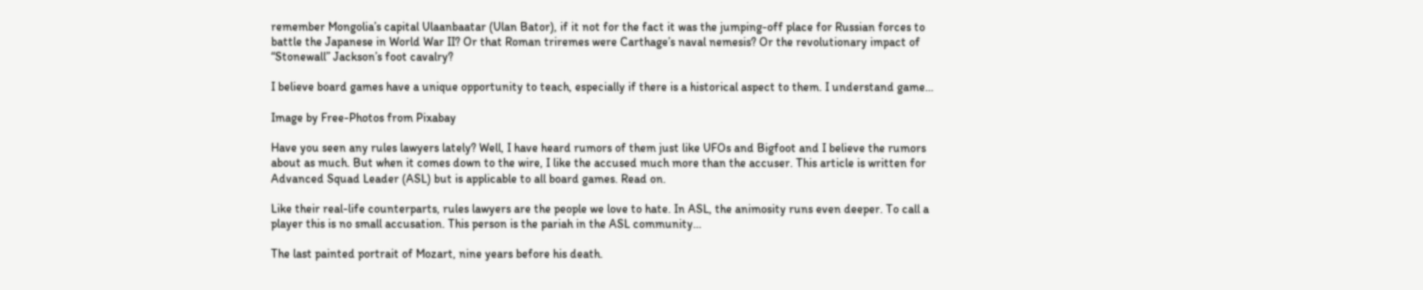remember Mongolia’s capital Ulaanbaatar (Ulan Bator), if it not for the fact it was the jumping-off place for Russian forces to battle the Japanese in World War II? Or that Roman triremes were Carthage’s naval nemesis? Or the revolutionary impact of “Stonewall” Jackson’s foot cavalry?

I believe board games have a unique opportunity to teach, especially if there is a historical aspect to them. I understand game…

Image by Free-Photos from Pixabay

Have you seen any rules lawyers lately? Well, I have heard rumors of them just like UFOs and Bigfoot and I believe the rumors about as much. But when it comes down to the wire, I like the accused much more than the accuser. This article is written for Advanced Squad Leader (ASL) but is applicable to all board games. Read on.

Like their real-life counterparts, rules lawyers are the people we love to hate. In ASL, the animosity runs even deeper. To call a player this is no small accusation. This person is the pariah in the ASL community…

The last painted portrait of Mozart, nine years before his death.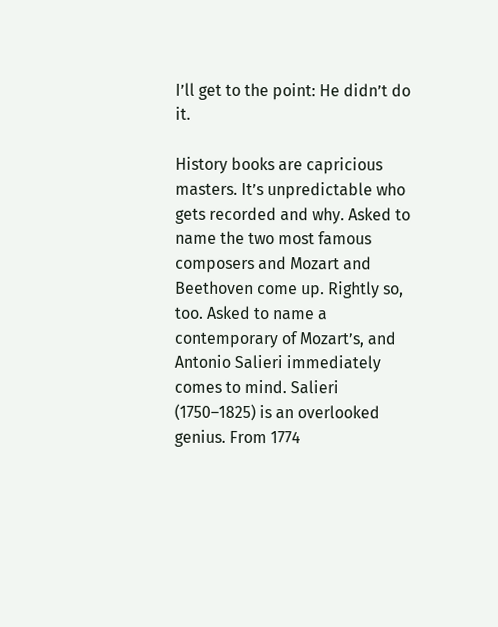I’ll get to the point: He didn’t do it.

History books are capricious masters. It’s unpredictable who gets recorded and why. Asked to name the two most famous composers and Mozart and Beethoven come up. Rightly so, too. Asked to name a contemporary of Mozart’s, and Antonio Salieri immediately comes to mind. Salieri (1750–1825) is an overlooked genius. From 1774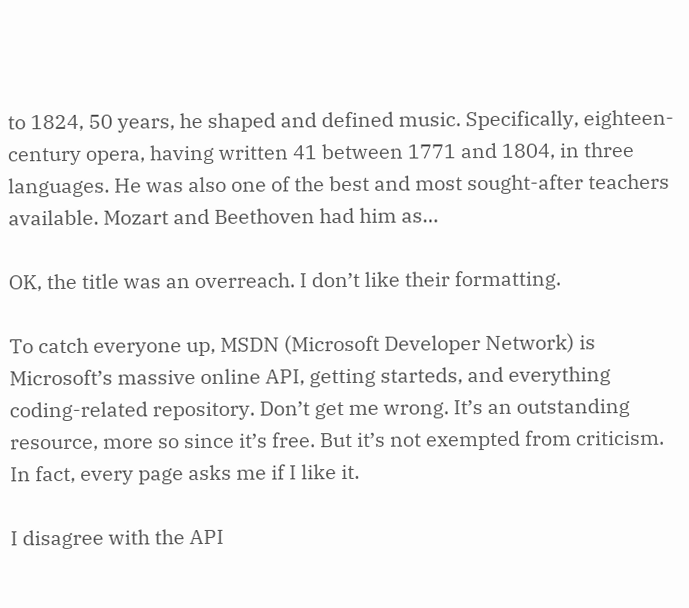to 1824, 50 years, he shaped and defined music. Specifically, eighteen-century opera, having written 41 between 1771 and 1804, in three languages. He was also one of the best and most sought-after teachers available. Mozart and Beethoven had him as…

OK, the title was an overreach. I don’t like their formatting.

To catch everyone up, MSDN (Microsoft Developer Network) is Microsoft’s massive online API, getting starteds, and everything coding-related repository. Don’t get me wrong. It’s an outstanding resource, more so since it’s free. But it’s not exempted from criticism. In fact, every page asks me if I like it.

I disagree with the API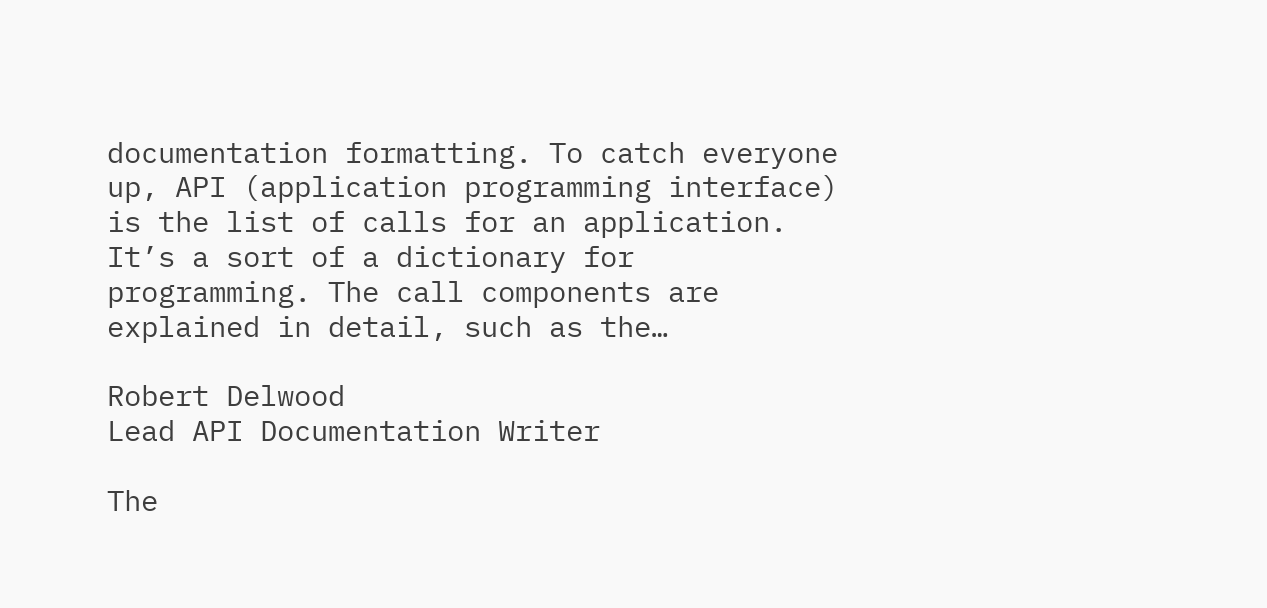documentation formatting. To catch everyone up, API (application programming interface) is the list of calls for an application. It’s a sort of a dictionary for programming. The call components are explained in detail, such as the…

Robert Delwood
Lead API Documentation Writer

The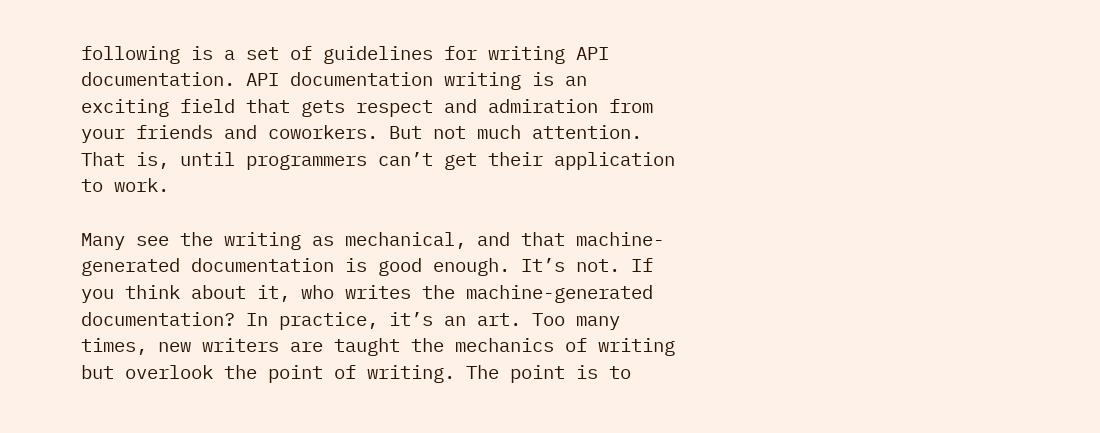following is a set of guidelines for writing API documentation. API documentation writing is an exciting field that gets respect and admiration from your friends and coworkers. But not much attention. That is, until programmers can’t get their application to work.

Many see the writing as mechanical, and that machine-generated documentation is good enough. It’s not. If you think about it, who writes the machine-generated documentation? In practice, it’s an art. Too many times, new writers are taught the mechanics of writing but overlook the point of writing. The point is to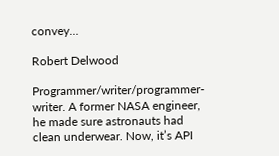convey…

Robert Delwood

Programmer/writer/programmer-writer. A former NASA engineer, he made sure astronauts had clean underwear. Now, it’s API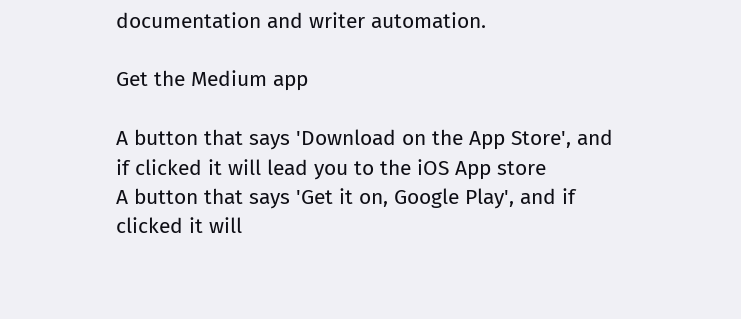documentation and writer automation.

Get the Medium app

A button that says 'Download on the App Store', and if clicked it will lead you to the iOS App store
A button that says 'Get it on, Google Play', and if clicked it will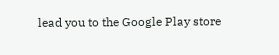lead you to the Google Play store